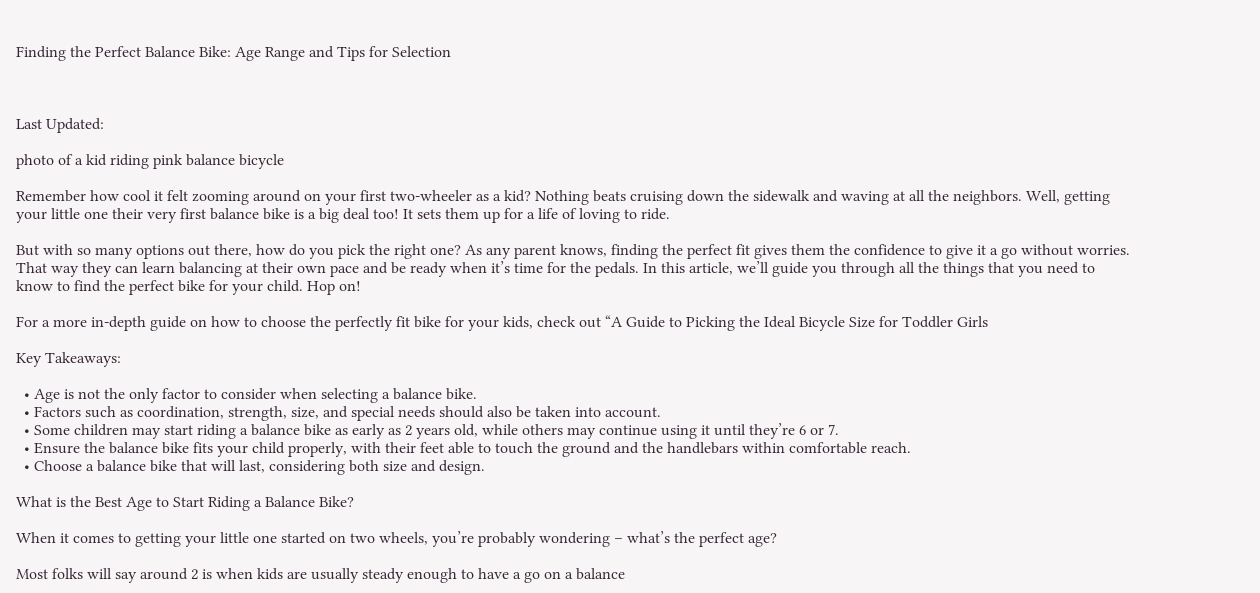Finding the Perfect Balance Bike: Age Range and Tips for Selection



Last Updated:

photo of a kid riding pink balance bicycle

Remember how cool it felt zooming around on your first two-wheeler as a kid? Nothing beats cruising down the sidewalk and waving at all the neighbors. Well, getting your little one their very first balance bike is a big deal too! It sets them up for a life of loving to ride.

But with so many options out there, how do you pick the right one? As any parent knows, finding the perfect fit gives them the confidence to give it a go without worries. That way they can learn balancing at their own pace and be ready when it’s time for the pedals. In this article, we’ll guide you through all the things that you need to know to find the perfect bike for your child. Hop on!

For a more in-depth guide on how to choose the perfectly fit bike for your kids, check out “A Guide to Picking the Ideal Bicycle Size for Toddler Girls

Key Takeaways:

  • Age is not the only factor to consider when selecting a balance bike.
  • Factors such as coordination, strength, size, and special needs should also be taken into account.
  • Some children may start riding a balance bike as early as 2 years old, while others may continue using it until they’re 6 or 7.
  • Ensure the balance bike fits your child properly, with their feet able to touch the ground and the handlebars within comfortable reach.
  • Choose a balance bike that will last, considering both size and design.

What is the Best Age to Start Riding a Balance Bike?

When it comes to getting your little one started on two wheels, you’re probably wondering – what’s the perfect age?

Most folks will say around 2 is when kids are usually steady enough to have a go on a balance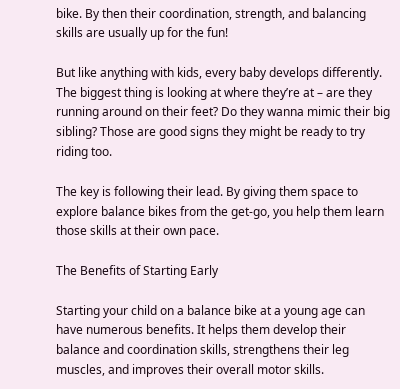bike. By then their coordination, strength, and balancing skills are usually up for the fun!

But like anything with kids, every baby develops differently. The biggest thing is looking at where they’re at – are they running around on their feet? Do they wanna mimic their big sibling? Those are good signs they might be ready to try riding too.

The key is following their lead. By giving them space to explore balance bikes from the get-go, you help them learn those skills at their own pace.

The Benefits of Starting Early

Starting your child on a balance bike at a young age can have numerous benefits. It helps them develop their balance and coordination skills, strengthens their leg muscles, and improves their overall motor skills.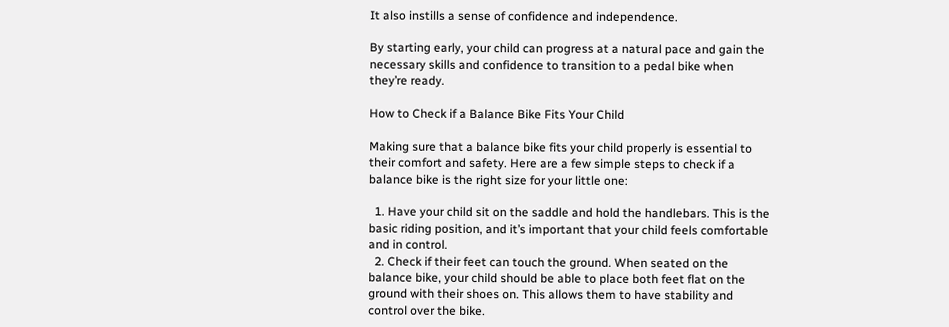It also instills a sense of confidence and independence.

By starting early, your child can progress at a natural pace and gain the necessary skills and confidence to transition to a pedal bike when they’re ready.

How to Check if a Balance Bike Fits Your Child

Making sure that a balance bike fits your child properly is essential to their comfort and safety. Here are a few simple steps to check if a balance bike is the right size for your little one:

  1. Have your child sit on the saddle and hold the handlebars. This is the basic riding position, and it’s important that your child feels comfortable and in control.
  2. Check if their feet can touch the ground. When seated on the balance bike, your child should be able to place both feet flat on the ground with their shoes on. This allows them to have stability and control over the bike.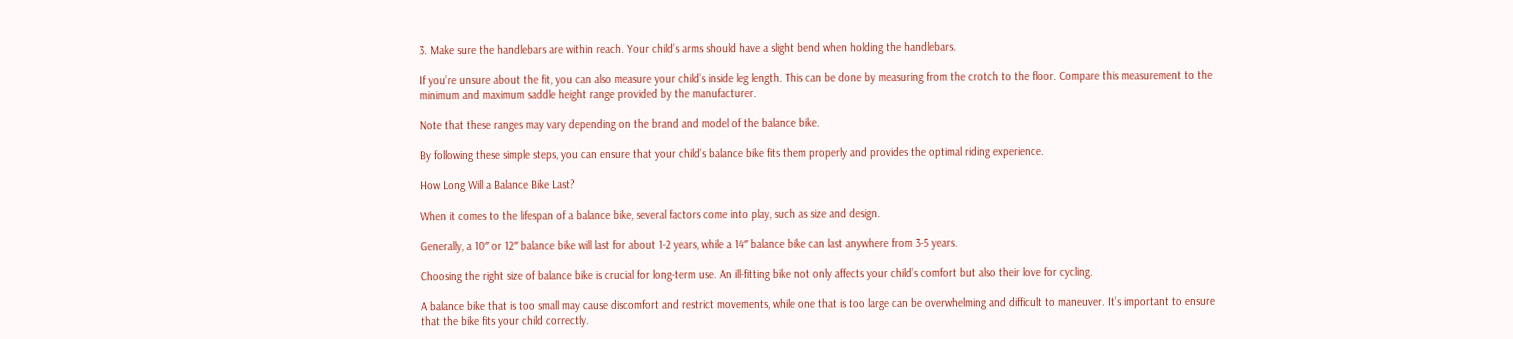3. Make sure the handlebars are within reach. Your child’s arms should have a slight bend when holding the handlebars.

If you’re unsure about the fit, you can also measure your child’s inside leg length. This can be done by measuring from the crotch to the floor. Compare this measurement to the minimum and maximum saddle height range provided by the manufacturer.

Note that these ranges may vary depending on the brand and model of the balance bike.

By following these simple steps, you can ensure that your child’s balance bike fits them properly and provides the optimal riding experience.

How Long Will a Balance Bike Last?

When it comes to the lifespan of a balance bike, several factors come into play, such as size and design.

Generally, a 10″ or 12″ balance bike will last for about 1-2 years, while a 14″ balance bike can last anywhere from 3-5 years.

Choosing the right size of balance bike is crucial for long-term use. An ill-fitting bike not only affects your child’s comfort but also their love for cycling.

A balance bike that is too small may cause discomfort and restrict movements, while one that is too large can be overwhelming and difficult to maneuver. It’s important to ensure that the bike fits your child correctly.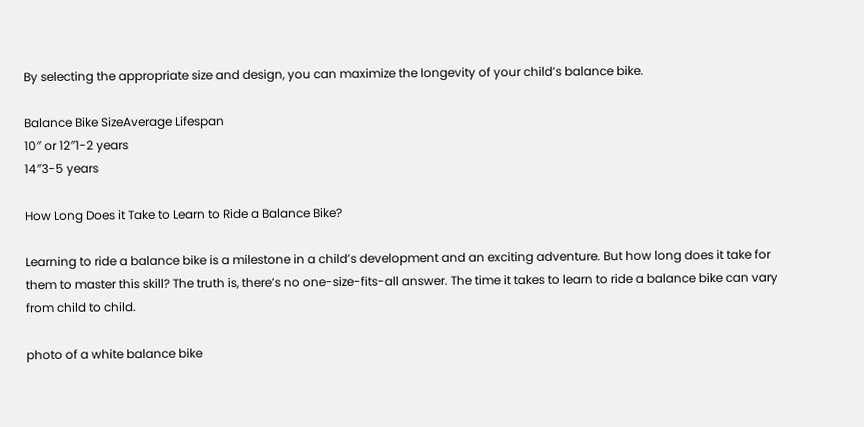By selecting the appropriate size and design, you can maximize the longevity of your child’s balance bike.

Balance Bike SizeAverage Lifespan
10″ or 12″1-2 years
14″3-5 years

How Long Does it Take to Learn to Ride a Balance Bike?

Learning to ride a balance bike is a milestone in a child’s development and an exciting adventure. But how long does it take for them to master this skill? The truth is, there’s no one-size-fits-all answer. The time it takes to learn to ride a balance bike can vary from child to child.

photo of a white balance bike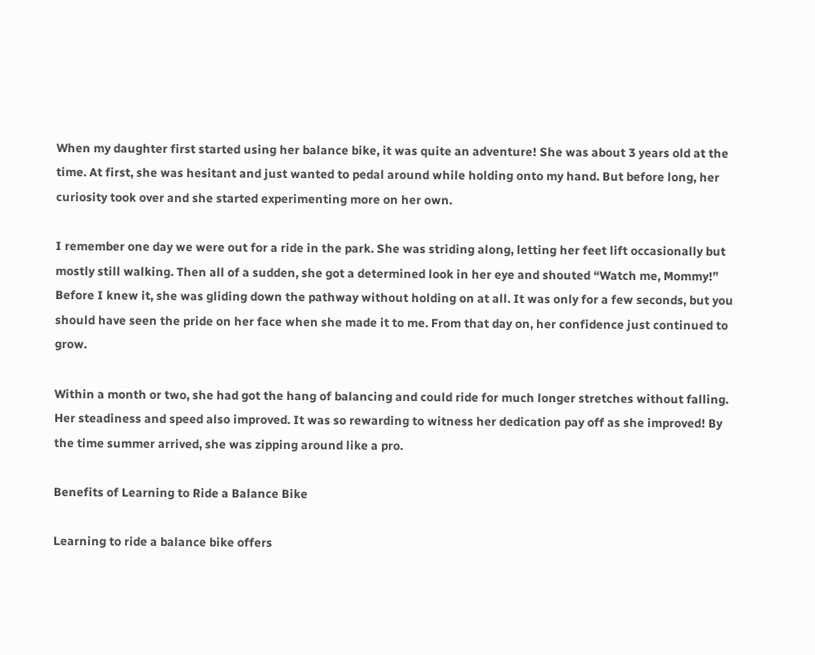When my daughter first started using her balance bike, it was quite an adventure! She was about 3 years old at the time. At first, she was hesitant and just wanted to pedal around while holding onto my hand. But before long, her curiosity took over and she started experimenting more on her own.

I remember one day we were out for a ride in the park. She was striding along, letting her feet lift occasionally but mostly still walking. Then all of a sudden, she got a determined look in her eye and shouted “Watch me, Mommy!” Before I knew it, she was gliding down the pathway without holding on at all. It was only for a few seconds, but you should have seen the pride on her face when she made it to me. From that day on, her confidence just continued to grow.

Within a month or two, she had got the hang of balancing and could ride for much longer stretches without falling. Her steadiness and speed also improved. It was so rewarding to witness her dedication pay off as she improved! By the time summer arrived, she was zipping around like a pro.

Benefits of Learning to Ride a Balance Bike

Learning to ride a balance bike offers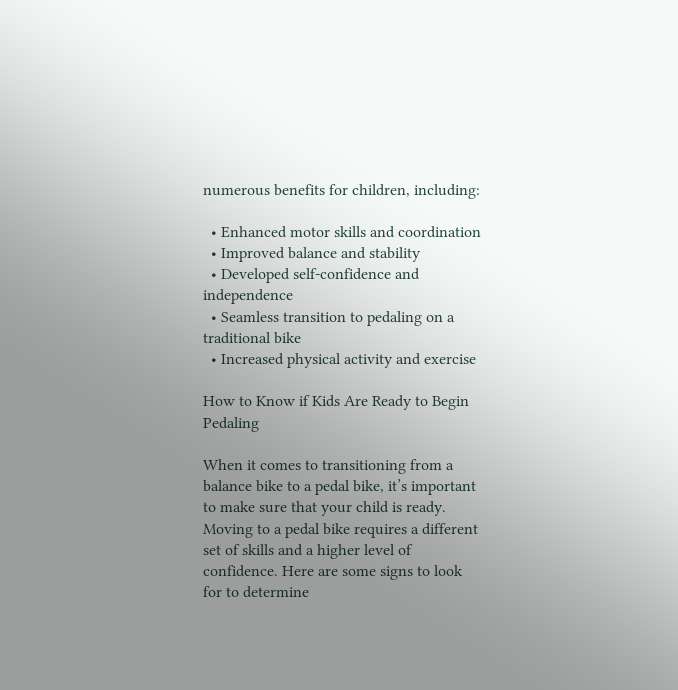numerous benefits for children, including:

  • Enhanced motor skills and coordination
  • Improved balance and stability
  • Developed self-confidence and independence
  • Seamless transition to pedaling on a traditional bike
  • Increased physical activity and exercise

How to Know if Kids Are Ready to Begin Pedaling

When it comes to transitioning from a balance bike to a pedal bike, it’s important to make sure that your child is ready. Moving to a pedal bike requires a different set of skills and a higher level of confidence. Here are some signs to look for to determine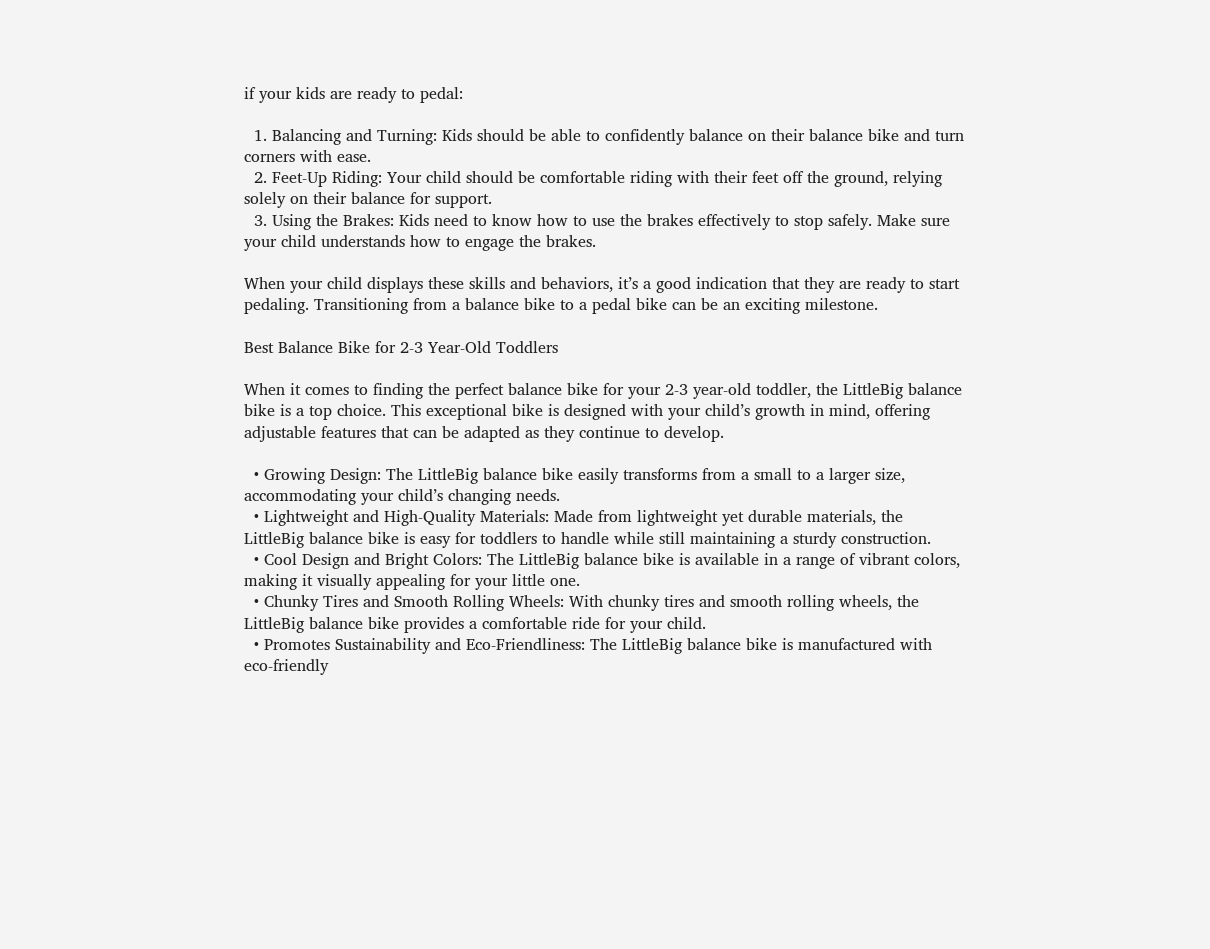if your kids are ready to pedal:

  1. Balancing and Turning: Kids should be able to confidently balance on their balance bike and turn corners with ease.
  2. Feet-Up Riding: Your child should be comfortable riding with their feet off the ground, relying solely on their balance for support.
  3. Using the Brakes: Kids need to know how to use the brakes effectively to stop safely. Make sure your child understands how to engage the brakes.

When your child displays these skills and behaviors, it’s a good indication that they are ready to start pedaling. Transitioning from a balance bike to a pedal bike can be an exciting milestone.

Best Balance Bike for 2-3 Year-Old Toddlers

When it comes to finding the perfect balance bike for your 2-3 year-old toddler, the LittleBig balance bike is a top choice. This exceptional bike is designed with your child’s growth in mind, offering adjustable features that can be adapted as they continue to develop.

  • Growing Design: The LittleBig balance bike easily transforms from a small to a larger size, accommodating your child’s changing needs.
  • Lightweight and High-Quality Materials: Made from lightweight yet durable materials, the LittleBig balance bike is easy for toddlers to handle while still maintaining a sturdy construction.
  • Cool Design and Bright Colors: The LittleBig balance bike is available in a range of vibrant colors, making it visually appealing for your little one.
  • Chunky Tires and Smooth Rolling Wheels: With chunky tires and smooth rolling wheels, the LittleBig balance bike provides a comfortable ride for your child.
  • Promotes Sustainability and Eco-Friendliness: The LittleBig balance bike is manufactured with eco-friendly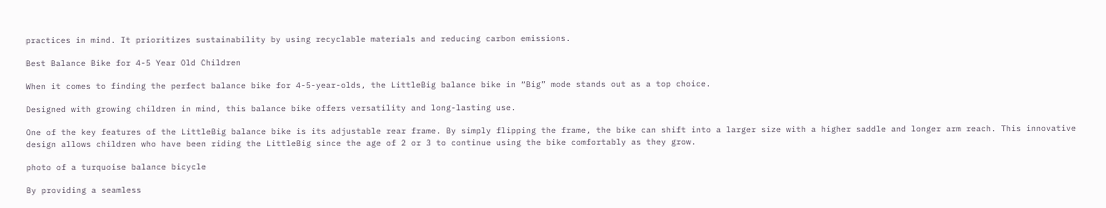practices in mind. It prioritizes sustainability by using recyclable materials and reducing carbon emissions.

Best Balance Bike for 4-5 Year Old Children

When it comes to finding the perfect balance bike for 4-5-year-olds, the LittleBig balance bike in “Big” mode stands out as a top choice.

Designed with growing children in mind, this balance bike offers versatility and long-lasting use.

One of the key features of the LittleBig balance bike is its adjustable rear frame. By simply flipping the frame, the bike can shift into a larger size with a higher saddle and longer arm reach. This innovative design allows children who have been riding the LittleBig since the age of 2 or 3 to continue using the bike comfortably as they grow.

photo of a turquoise balance bicycle

By providing a seamless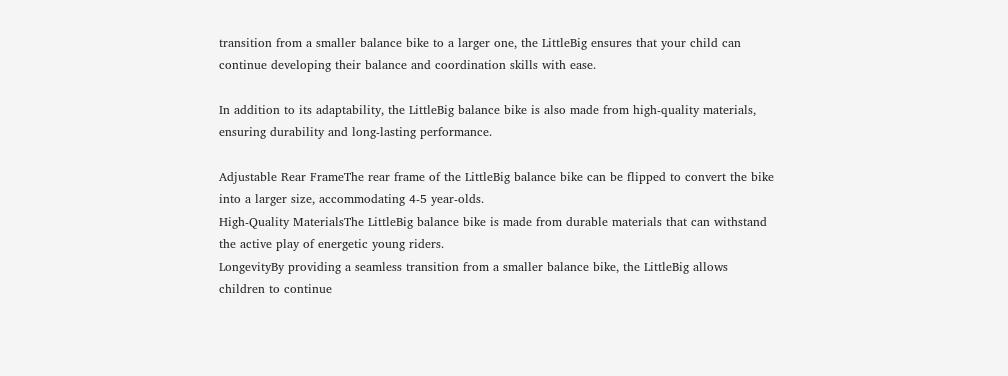transition from a smaller balance bike to a larger one, the LittleBig ensures that your child can continue developing their balance and coordination skills with ease.

In addition to its adaptability, the LittleBig balance bike is also made from high-quality materials, ensuring durability and long-lasting performance.

Adjustable Rear FrameThe rear frame of the LittleBig balance bike can be flipped to convert the bike into a larger size, accommodating 4-5 year-olds.
High-Quality MaterialsThe LittleBig balance bike is made from durable materials that can withstand the active play of energetic young riders.
LongevityBy providing a seamless transition from a smaller balance bike, the LittleBig allows children to continue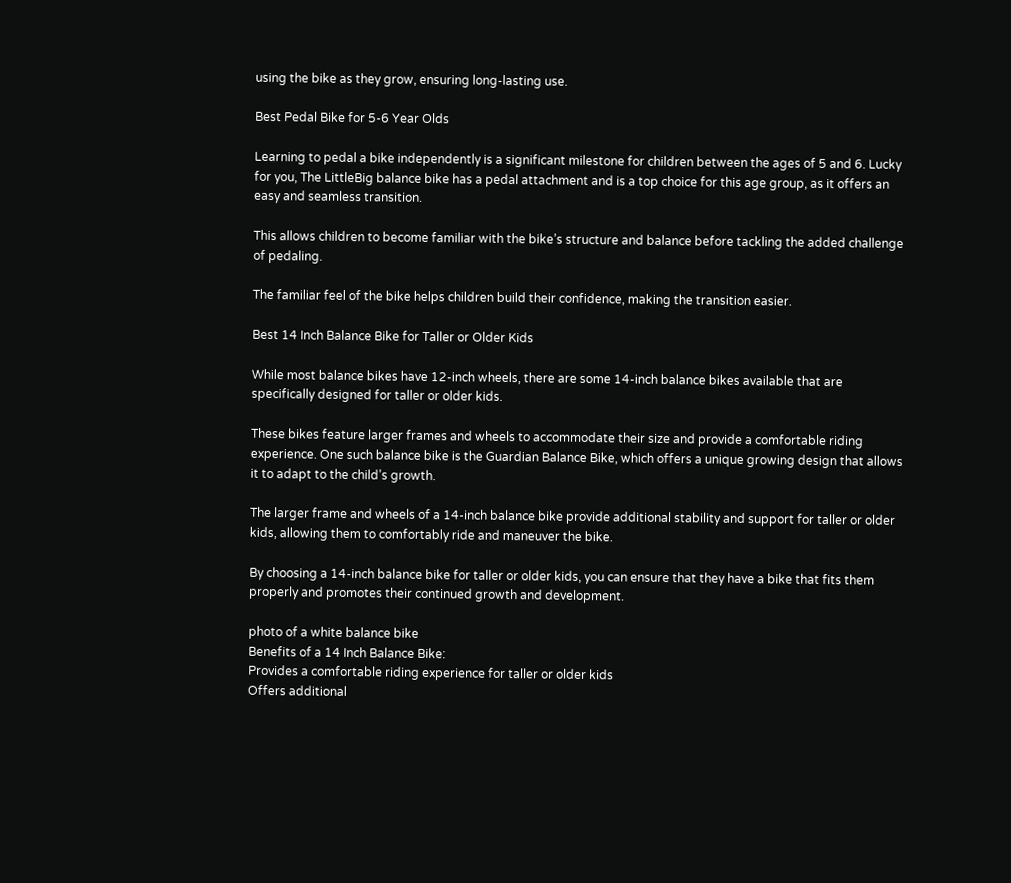using the bike as they grow, ensuring long-lasting use.

Best Pedal Bike for 5-6 Year Olds

Learning to pedal a bike independently is a significant milestone for children between the ages of 5 and 6. Lucky for you, The LittleBig balance bike has a pedal attachment and is a top choice for this age group, as it offers an easy and seamless transition.

This allows children to become familiar with the bike’s structure and balance before tackling the added challenge of pedaling.

The familiar feel of the bike helps children build their confidence, making the transition easier.

Best 14 Inch Balance Bike for Taller or Older Kids

While most balance bikes have 12-inch wheels, there are some 14-inch balance bikes available that are specifically designed for taller or older kids.

These bikes feature larger frames and wheels to accommodate their size and provide a comfortable riding experience. One such balance bike is the Guardian Balance Bike, which offers a unique growing design that allows it to adapt to the child’s growth.

The larger frame and wheels of a 14-inch balance bike provide additional stability and support for taller or older kids, allowing them to comfortably ride and maneuver the bike.

By choosing a 14-inch balance bike for taller or older kids, you can ensure that they have a bike that fits them properly and promotes their continued growth and development.

photo of a white balance bike
Benefits of a 14 Inch Balance Bike:
Provides a comfortable riding experience for taller or older kids
Offers additional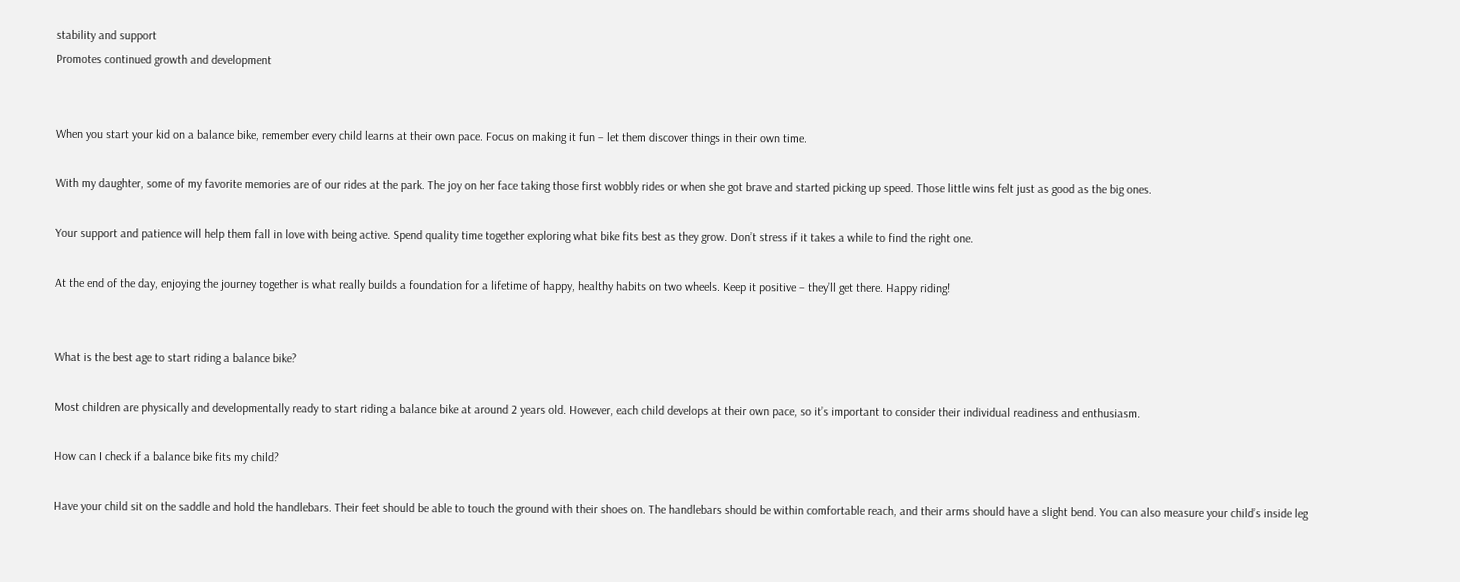stability and support
Promotes continued growth and development


When you start your kid on a balance bike, remember every child learns at their own pace. Focus on making it fun – let them discover things in their own time.

With my daughter, some of my favorite memories are of our rides at the park. The joy on her face taking those first wobbly rides or when she got brave and started picking up speed. Those little wins felt just as good as the big ones.

Your support and patience will help them fall in love with being active. Spend quality time together exploring what bike fits best as they grow. Don’t stress if it takes a while to find the right one.

At the end of the day, enjoying the journey together is what really builds a foundation for a lifetime of happy, healthy habits on two wheels. Keep it positive – they’ll get there. Happy riding!


What is the best age to start riding a balance bike?

Most children are physically and developmentally ready to start riding a balance bike at around 2 years old. However, each child develops at their own pace, so it’s important to consider their individual readiness and enthusiasm.

How can I check if a balance bike fits my child?

Have your child sit on the saddle and hold the handlebars. Their feet should be able to touch the ground with their shoes on. The handlebars should be within comfortable reach, and their arms should have a slight bend. You can also measure your child’s inside leg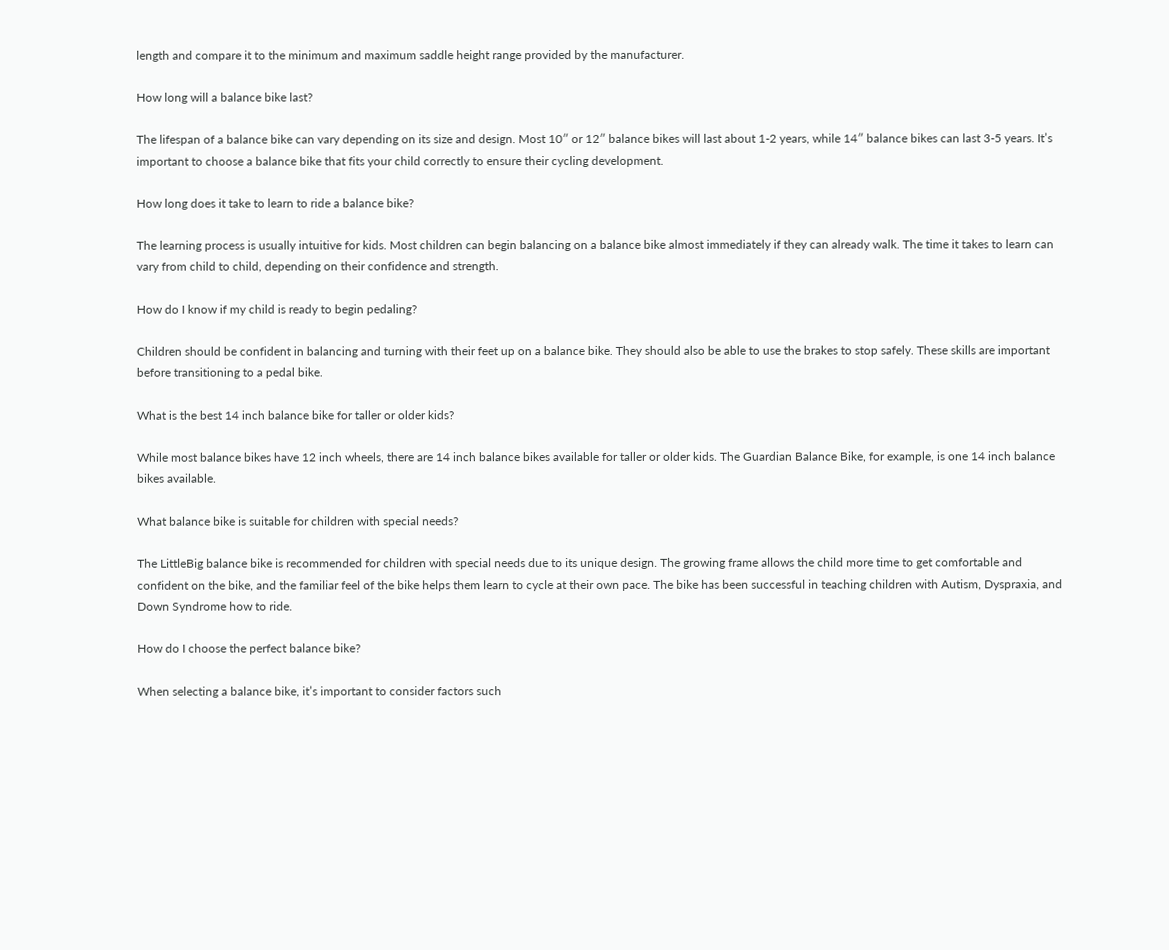length and compare it to the minimum and maximum saddle height range provided by the manufacturer.

How long will a balance bike last?

The lifespan of a balance bike can vary depending on its size and design. Most 10″ or 12″ balance bikes will last about 1-2 years, while 14″ balance bikes can last 3-5 years. It’s important to choose a balance bike that fits your child correctly to ensure their cycling development.

How long does it take to learn to ride a balance bike?

The learning process is usually intuitive for kids. Most children can begin balancing on a balance bike almost immediately if they can already walk. The time it takes to learn can vary from child to child, depending on their confidence and strength.

How do I know if my child is ready to begin pedaling?

Children should be confident in balancing and turning with their feet up on a balance bike. They should also be able to use the brakes to stop safely. These skills are important before transitioning to a pedal bike.

What is the best 14 inch balance bike for taller or older kids?

While most balance bikes have 12 inch wheels, there are 14 inch balance bikes available for taller or older kids. The Guardian Balance Bike, for example, is one 14 inch balance bikes available.

What balance bike is suitable for children with special needs?

The LittleBig balance bike is recommended for children with special needs due to its unique design. The growing frame allows the child more time to get comfortable and confident on the bike, and the familiar feel of the bike helps them learn to cycle at their own pace. The bike has been successful in teaching children with Autism, Dyspraxia, and Down Syndrome how to ride.

How do I choose the perfect balance bike?

When selecting a balance bike, it’s important to consider factors such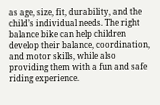as age, size, fit, durability, and the child’s individual needs. The right balance bike can help children develop their balance, coordination, and motor skills, while also providing them with a fun and safe riding experience.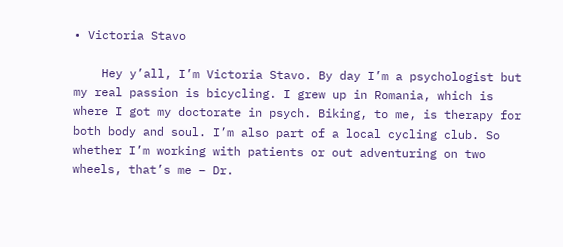• Victoria Stavo

    Hey y’all, I’m Victoria Stavo. By day I’m a psychologist but my real passion is bicycling. I grew up in Romania, which is where I got my doctorate in psych. Biking, to me, is therapy for both body and soul. I’m also part of a local cycling club. So whether I’m working with patients or out adventuring on two wheels, that’s me – Dr.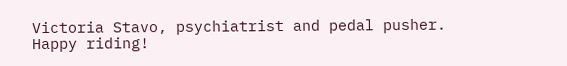Victoria Stavo, psychiatrist and pedal pusher. Happy riding!